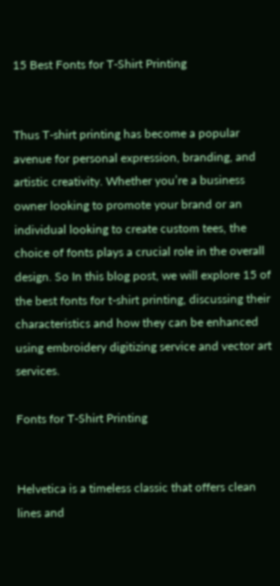15 Best Fonts for T-Shirt Printing


Thus T-shirt printing has become a popular avenue for personal expression, branding, and artistic creativity. Whether you’re a business owner looking to promote your brand or an individual looking to create custom tees, the choice of fonts plays a crucial role in the overall design. So In this blog post, we will explore 15 of the best fonts for t-shirt printing, discussing their characteristics and how they can be enhanced using embroidery digitizing service and vector art services.

Fonts for T-Shirt Printing


Helvetica is a timeless classic that offers clean lines and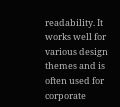readability. It works well for various design themes and is often used for corporate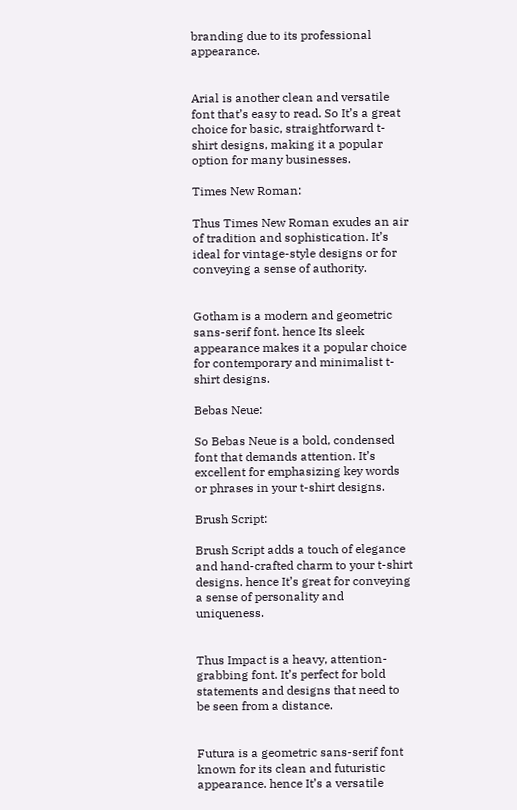branding due to its professional appearance.


Arial is another clean and versatile font that’s easy to read. So It’s a great choice for basic, straightforward t-shirt designs, making it a popular option for many businesses.

Times New Roman:

Thus Times New Roman exudes an air of tradition and sophistication. It’s ideal for vintage-style designs or for conveying a sense of authority.


Gotham is a modern and geometric sans-serif font. hence Its sleek appearance makes it a popular choice for contemporary and minimalist t-shirt designs.

Bebas Neue:

So Bebas Neue is a bold, condensed font that demands attention. It’s excellent for emphasizing key words or phrases in your t-shirt designs.

Brush Script:

Brush Script adds a touch of elegance and hand-crafted charm to your t-shirt designs. hence It’s great for conveying a sense of personality and uniqueness.


Thus Impact is a heavy, attention-grabbing font. It’s perfect for bold statements and designs that need to be seen from a distance.


Futura is a geometric sans-serif font known for its clean and futuristic appearance. hence It’s a versatile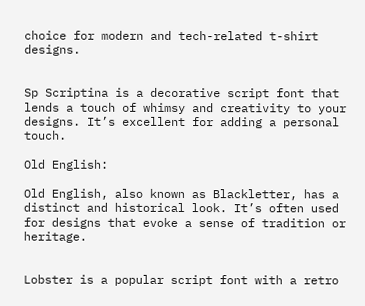choice for modern and tech-related t-shirt designs.


Sp Scriptina is a decorative script font that lends a touch of whimsy and creativity to your designs. It’s excellent for adding a personal touch.

Old English:

Old English, also known as Blackletter, has a distinct and historical look. It’s often used for designs that evoke a sense of tradition or heritage.


Lobster is a popular script font with a retro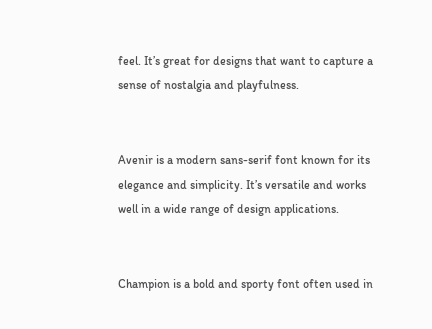feel. It’s great for designs that want to capture a sense of nostalgia and playfulness.


Avenir is a modern sans-serif font known for its elegance and simplicity. It’s versatile and works well in a wide range of design applications.


Champion is a bold and sporty font often used in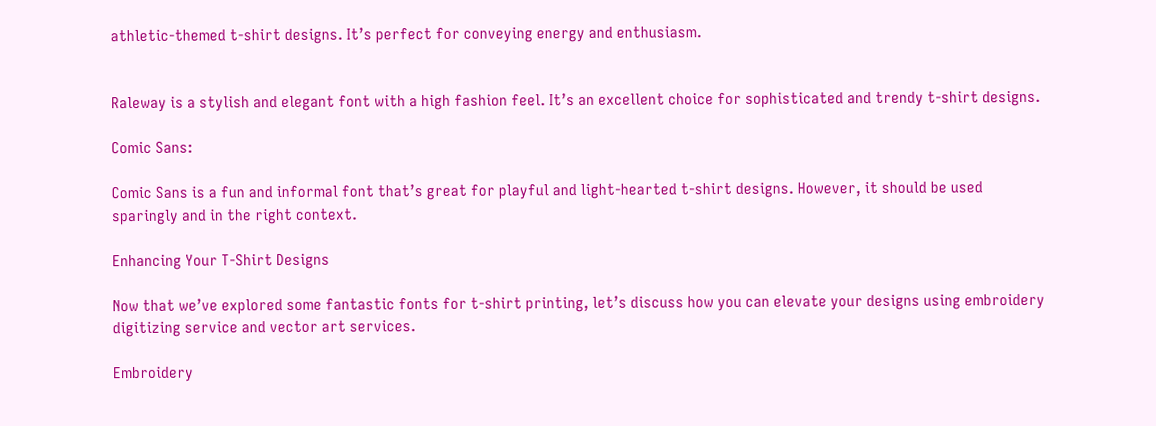athletic-themed t-shirt designs. It’s perfect for conveying energy and enthusiasm.


Raleway is a stylish and elegant font with a high fashion feel. It’s an excellent choice for sophisticated and trendy t-shirt designs.

Comic Sans:

Comic Sans is a fun and informal font that’s great for playful and light-hearted t-shirt designs. However, it should be used sparingly and in the right context.

Enhancing Your T-Shirt Designs

Now that we’ve explored some fantastic fonts for t-shirt printing, let’s discuss how you can elevate your designs using embroidery digitizing service and vector art services.

Embroidery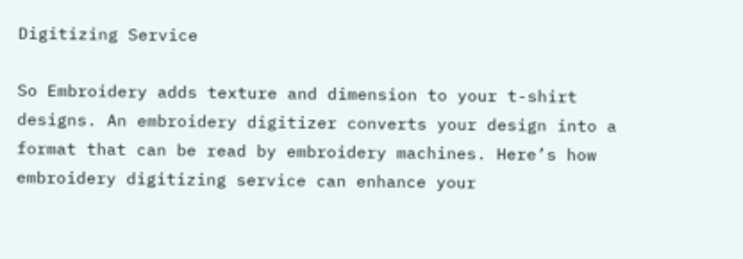Digitizing Service

So Embroidery adds texture and dimension to your t-shirt designs. An embroidery digitizer converts your design into a format that can be read by embroidery machines. Here’s how embroidery digitizing service can enhance your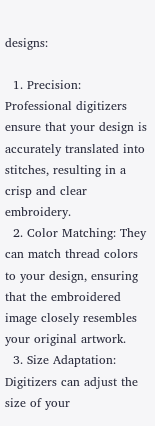designs:

  1. Precision: Professional digitizers ensure that your design is accurately translated into stitches, resulting in a crisp and clear embroidery.
  2. Color Matching: They can match thread colors to your design, ensuring that the embroidered image closely resembles your original artwork.
  3. Size Adaptation: Digitizers can adjust the size of your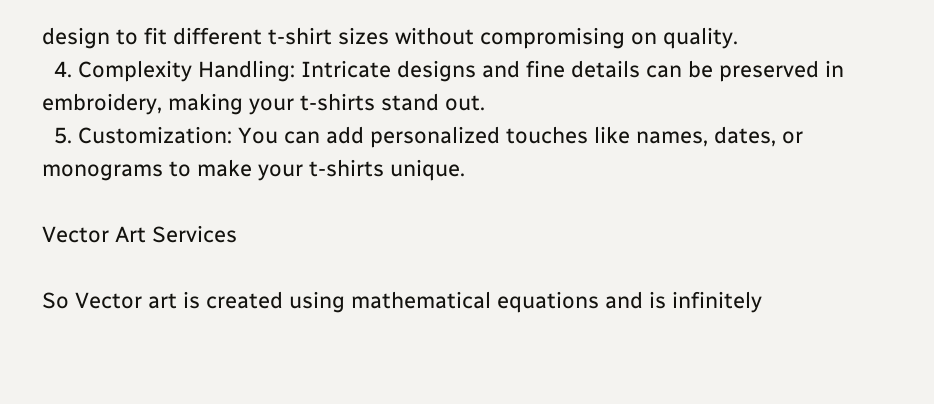design to fit different t-shirt sizes without compromising on quality.
  4. Complexity Handling: Intricate designs and fine details can be preserved in embroidery, making your t-shirts stand out.
  5. Customization: You can add personalized touches like names, dates, or monograms to make your t-shirts unique.

Vector Art Services

So Vector art is created using mathematical equations and is infinitely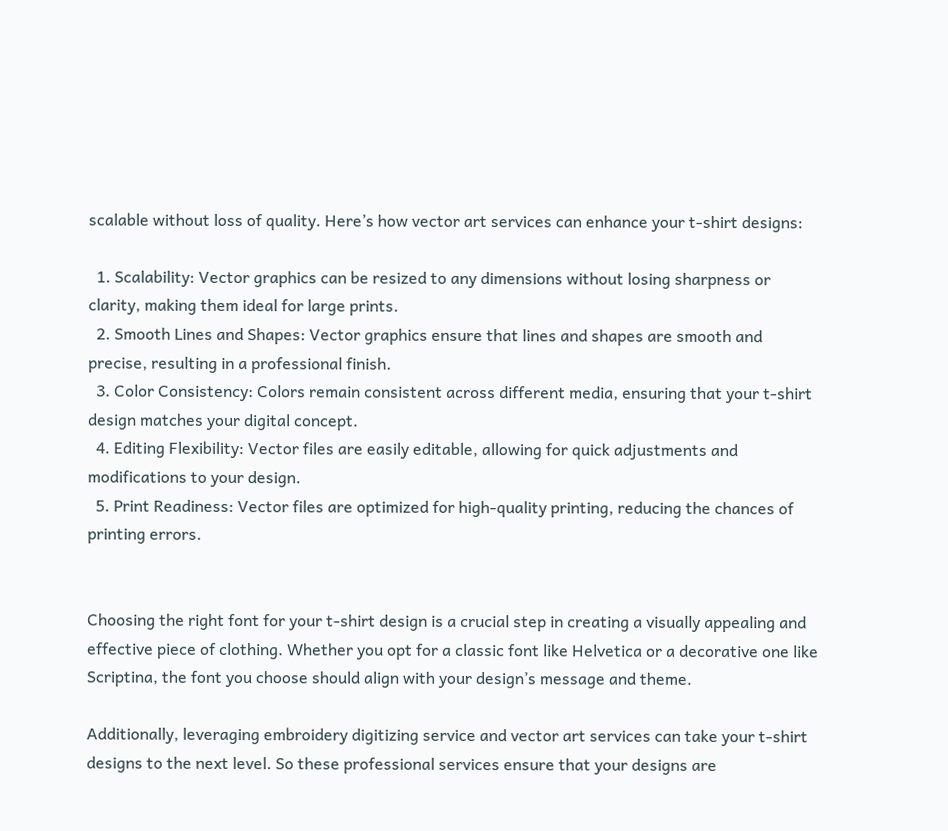scalable without loss of quality. Here’s how vector art services can enhance your t-shirt designs:

  1. Scalability: Vector graphics can be resized to any dimensions without losing sharpness or clarity, making them ideal for large prints.
  2. Smooth Lines and Shapes: Vector graphics ensure that lines and shapes are smooth and precise, resulting in a professional finish.
  3. Color Consistency: Colors remain consistent across different media, ensuring that your t-shirt design matches your digital concept.
  4. Editing Flexibility: Vector files are easily editable, allowing for quick adjustments and modifications to your design.
  5. Print Readiness: Vector files are optimized for high-quality printing, reducing the chances of printing errors.


Choosing the right font for your t-shirt design is a crucial step in creating a visually appealing and effective piece of clothing. Whether you opt for a classic font like Helvetica or a decorative one like Scriptina, the font you choose should align with your design’s message and theme.

Additionally, leveraging embroidery digitizing service and vector art services can take your t-shirt designs to the next level. So these professional services ensure that your designs are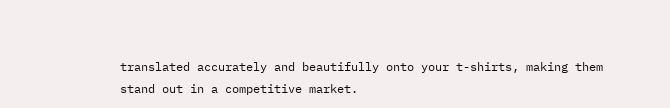translated accurately and beautifully onto your t-shirts, making them stand out in a competitive market.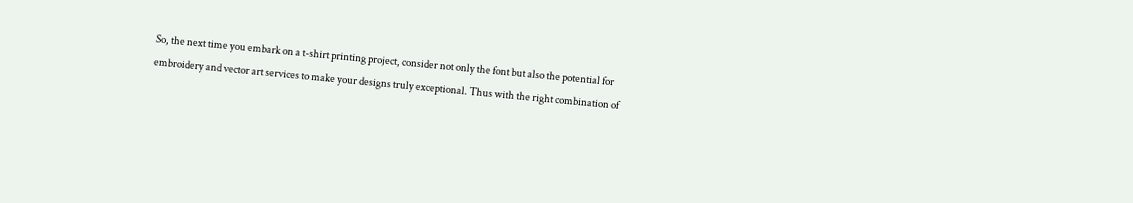So, the next time you embark on a t-shirt printing project, consider not only the font but also the potential for embroidery and vector art services to make your designs truly exceptional. Thus with the right combination of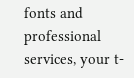fonts and professional services, your t-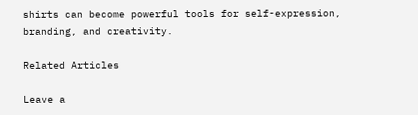shirts can become powerful tools for self-expression, branding, and creativity.

Related Articles

Leave a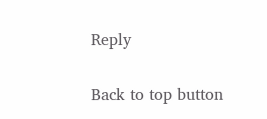Reply

Back to top button